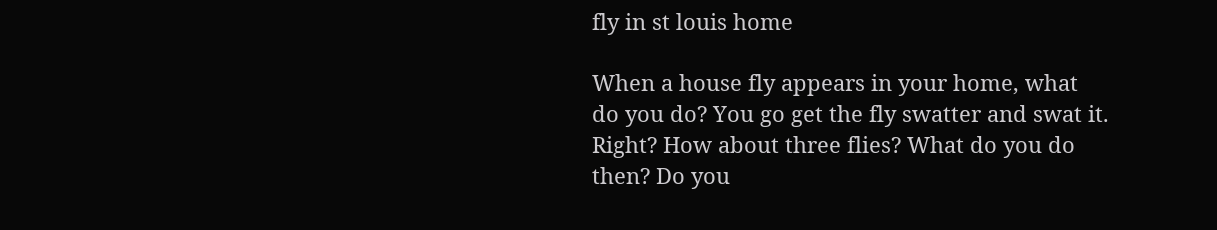fly in st louis home

When a house fly appears in your home, what do you do? You go get the fly swatter and swat it. Right? How about three flies? What do you do then? Do you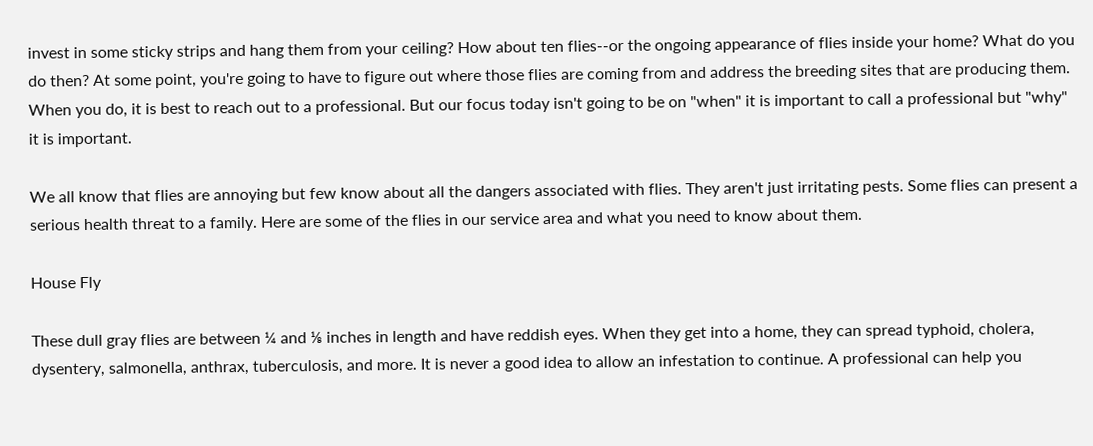invest in some sticky strips and hang them from your ceiling? How about ten flies--or the ongoing appearance of flies inside your home? What do you do then? At some point, you're going to have to figure out where those flies are coming from and address the breeding sites that are producing them. When you do, it is best to reach out to a professional. But our focus today isn't going to be on "when" it is important to call a professional but "why" it is important.

We all know that flies are annoying but few know about all the dangers associated with flies. They aren't just irritating pests. Some flies can present a serious health threat to a family. Here are some of the flies in our service area and what you need to know about them.

House Fly

These dull gray flies are between ¼ and ⅛ inches in length and have reddish eyes. When they get into a home, they can spread typhoid, cholera, dysentery, salmonella, anthrax, tuberculosis, and more. It is never a good idea to allow an infestation to continue. A professional can help you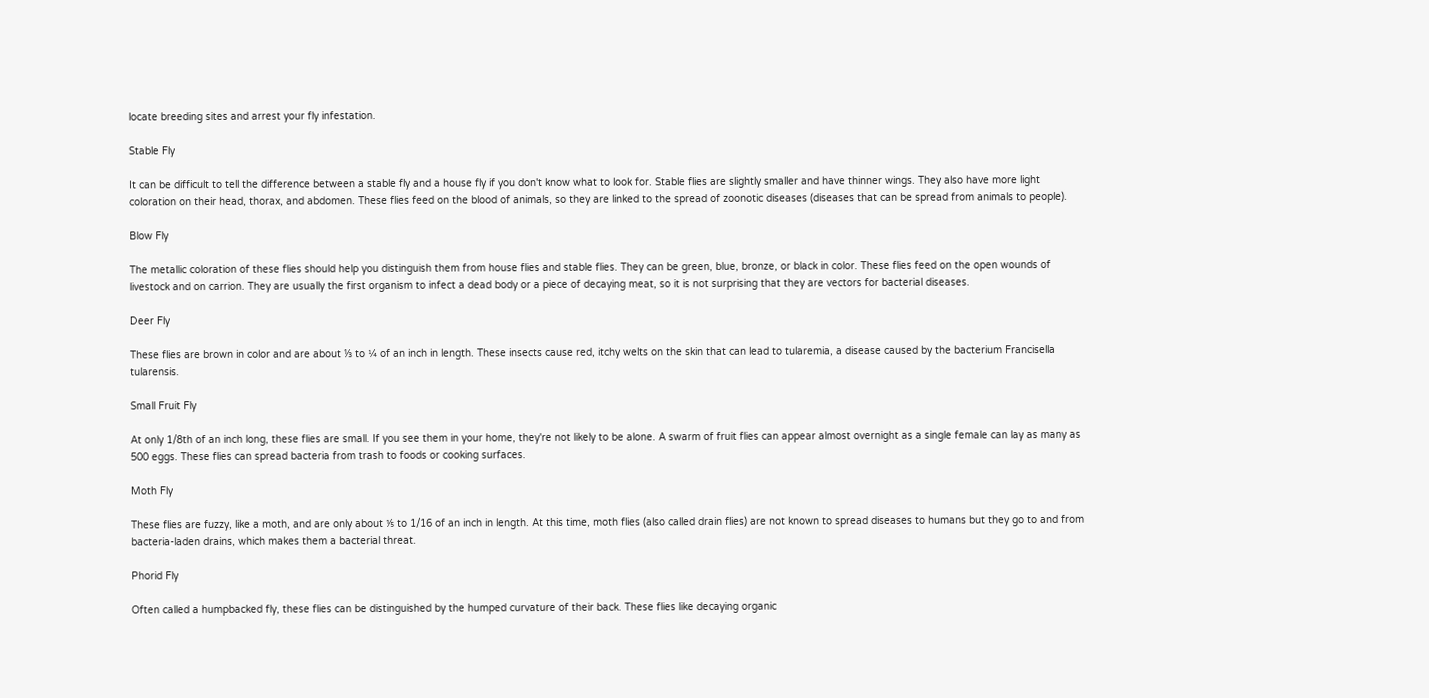locate breeding sites and arrest your fly infestation.

Stable Fly

It can be difficult to tell the difference between a stable fly and a house fly if you don't know what to look for. Stable flies are slightly smaller and have thinner wings. They also have more light coloration on their head, thorax, and abdomen. These flies feed on the blood of animals, so they are linked to the spread of zoonotic diseases (diseases that can be spread from animals to people).

Blow Fly

The metallic coloration of these flies should help you distinguish them from house flies and stable flies. They can be green, blue, bronze, or black in color. These flies feed on the open wounds of livestock and on carrion. They are usually the first organism to infect a dead body or a piece of decaying meat, so it is not surprising that they are vectors for bacterial diseases.

Deer Fly

These flies are brown in color and are about ⅓ to ¼ of an inch in length. These insects cause red, itchy welts on the skin that can lead to tularemia, a disease caused by the bacterium Francisella tularensis.

Small Fruit Fly

At only 1/8th of an inch long, these flies are small. If you see them in your home, they're not likely to be alone. A swarm of fruit flies can appear almost overnight as a single female can lay as many as 500 eggs. These flies can spread bacteria from trash to foods or cooking surfaces.

Moth Fly

These flies are fuzzy, like a moth, and are only about ⅕ to 1/16 of an inch in length. At this time, moth flies (also called drain flies) are not known to spread diseases to humans but they go to and from bacteria-laden drains, which makes them a bacterial threat.

Phorid Fly

Often called a humpbacked fly, these flies can be distinguished by the humped curvature of their back. These flies like decaying organic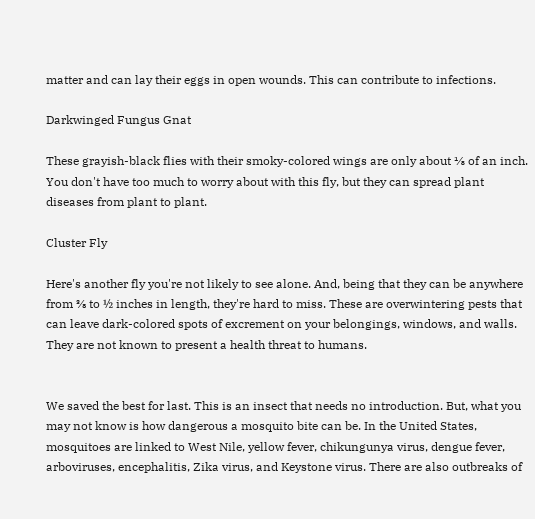matter and can lay their eggs in open wounds. This can contribute to infections.

Darkwinged Fungus Gnat

These grayish-black flies with their smoky-colored wings are only about ⅛ of an inch. You don't have too much to worry about with this fly, but they can spread plant diseases from plant to plant.

Cluster Fly

Here's another fly you're not likely to see alone. And, being that they can be anywhere from ⅜ to ½ inches in length, they're hard to miss. These are overwintering pests that can leave dark-colored spots of excrement on your belongings, windows, and walls. They are not known to present a health threat to humans.


We saved the best for last. This is an insect that needs no introduction. But, what you may not know is how dangerous a mosquito bite can be. In the United States, mosquitoes are linked to West Nile, yellow fever, chikungunya virus, dengue fever, arboviruses, encephalitis, Zika virus, and Keystone virus. There are also outbreaks of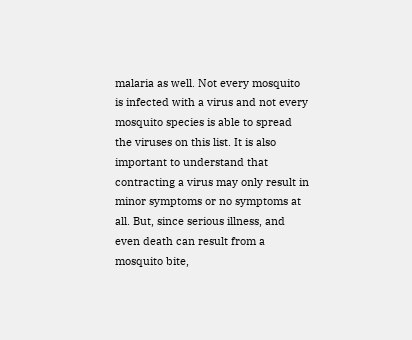malaria as well. Not every mosquito is infected with a virus and not every mosquito species is able to spread the viruses on this list. It is also important to understand that contracting a virus may only result in minor symptoms or no symptoms at all. But, since serious illness, and even death can result from a mosquito bite,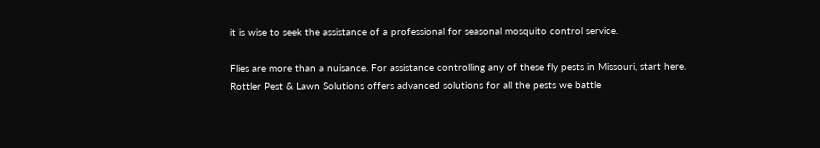it is wise to seek the assistance of a professional for seasonal mosquito control service.

Flies are more than a nuisance. For assistance controlling any of these fly pests in Missouri, start here. Rottler Pest & Lawn Solutions offers advanced solutions for all the pests we battle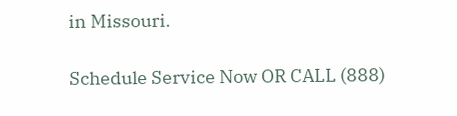in Missouri.

Schedule Service Now OR CALL (888)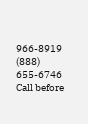966-8919 (888) 655-6746 Call before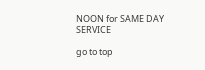NOON for SAME DAY SERVICE

go to top